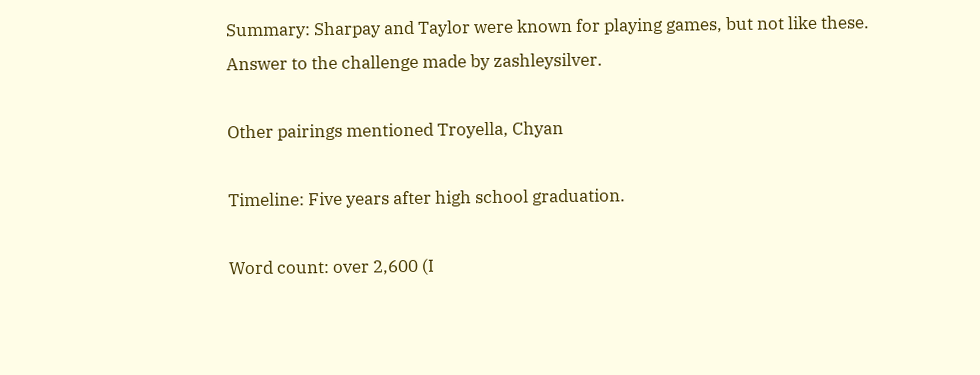Summary: Sharpay and Taylor were known for playing games, but not like these. Answer to the challenge made by zashleysilver.

Other pairings mentioned Troyella, Chyan

Timeline: Five years after high school graduation.

Word count: over 2,600 (I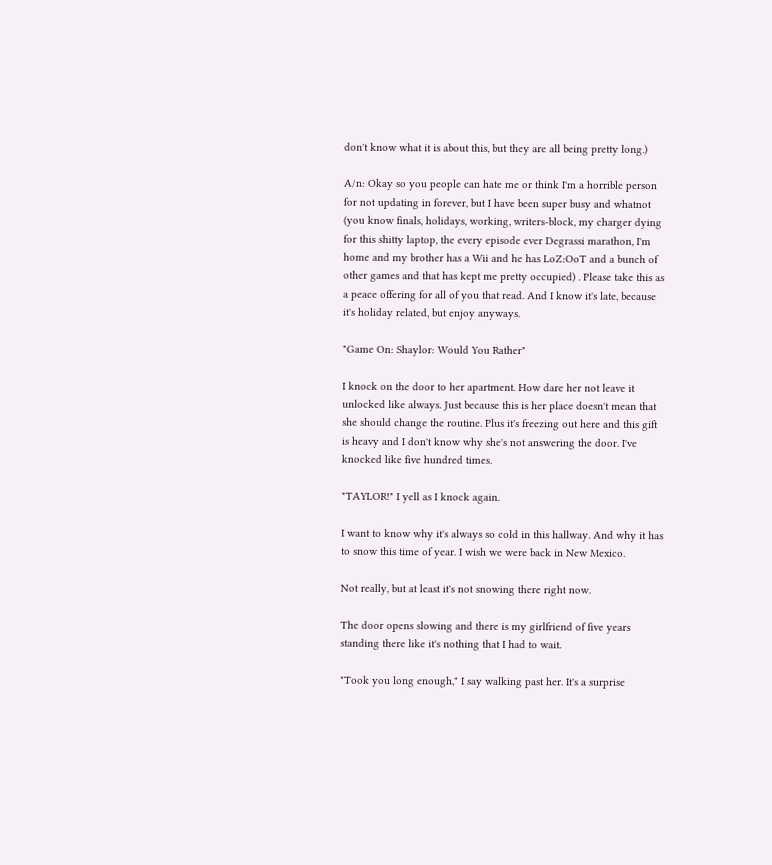don't know what it is about this, but they are all being pretty long.)

A/n: Okay so you people can hate me or think I'm a horrible person for not updating in forever, but I have been super busy and whatnot (you know finals, holidays, working, writers-block, my charger dying for this shitty laptop, the every episode ever Degrassi marathon, I'm home and my brother has a Wii and he has LoZ:OoT and a bunch of other games and that has kept me pretty occupied) . Please take this as a peace offering for all of you that read. And I know it's late, because it's holiday related, but enjoy anyways.

"Game On: Shaylor: Would You Rather"

I knock on the door to her apartment. How dare her not leave it unlocked like always. Just because this is her place doesn't mean that she should change the routine. Plus it's freezing out here and this gift is heavy and I don't know why she's not answering the door. I've knocked like five hundred times.

"TAYLOR!" I yell as I knock again.

I want to know why it's always so cold in this hallway. And why it has to snow this time of year. I wish we were back in New Mexico.

Not really, but at least it's not snowing there right now.

The door opens slowing and there is my girlfriend of five years standing there like it's nothing that I had to wait.

"Took you long enough," I say walking past her. It's a surprise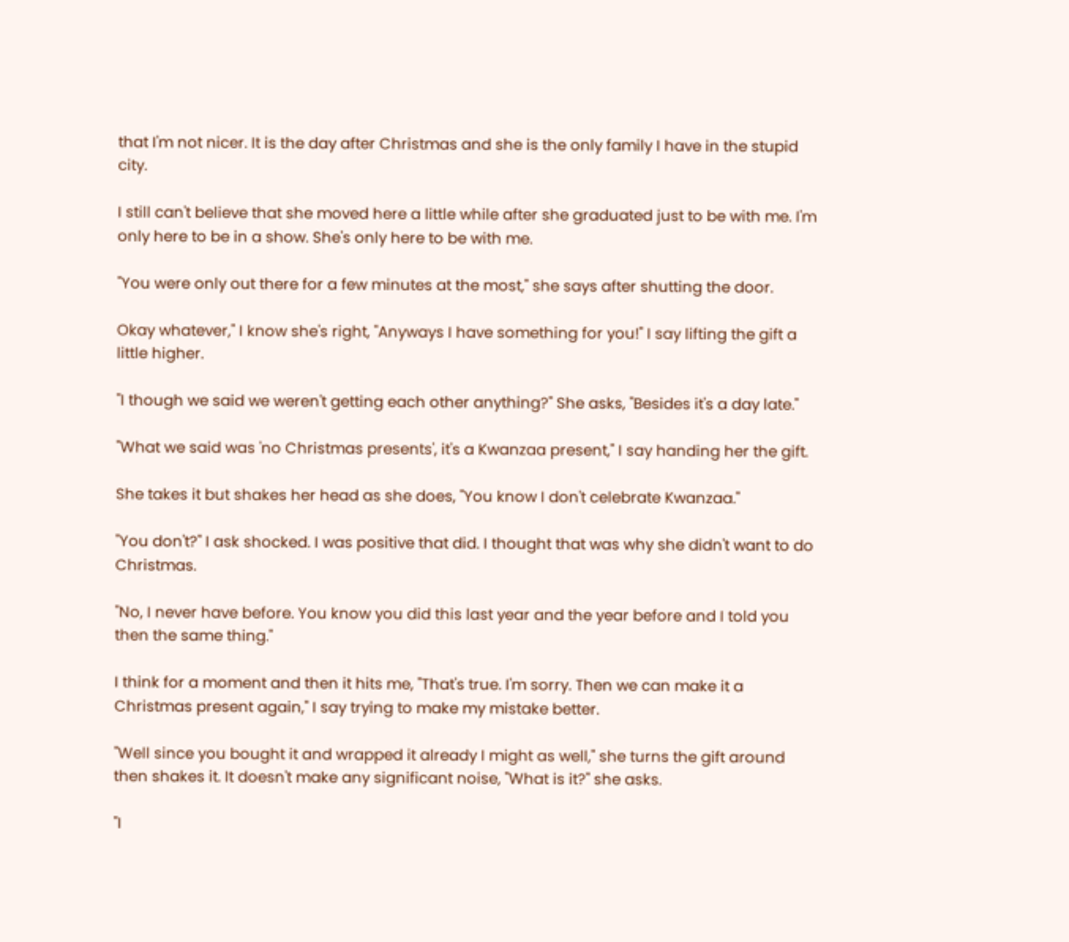that I'm not nicer. It is the day after Christmas and she is the only family I have in the stupid city.

I still can't believe that she moved here a little while after she graduated just to be with me. I'm only here to be in a show. She's only here to be with me.

"You were only out there for a few minutes at the most," she says after shutting the door.

Okay whatever," I know she's right, "Anyways I have something for you!" I say lifting the gift a little higher.

"I though we said we weren't getting each other anything?" She asks, "Besides it's a day late."

"What we said was 'no Christmas presents', it's a Kwanzaa present," I say handing her the gift.

She takes it but shakes her head as she does, "You know I don't celebrate Kwanzaa."

"You don't?" I ask shocked. I was positive that did. I thought that was why she didn't want to do Christmas.

"No, I never have before. You know you did this last year and the year before and I told you then the same thing."

I think for a moment and then it hits me, "That's true. I'm sorry. Then we can make it a Christmas present again," I say trying to make my mistake better.

"Well since you bought it and wrapped it already I might as well," she turns the gift around then shakes it. It doesn't make any significant noise, "What is it?" she asks.

"I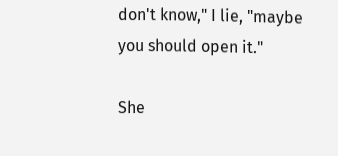don't know," I lie, "maybe you should open it."

She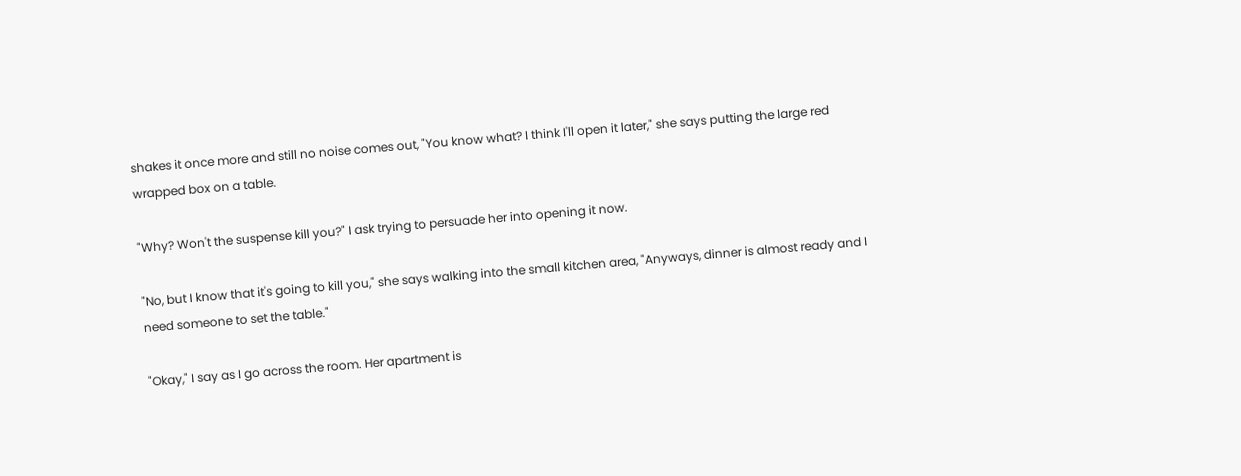shakes it once more and still no noise comes out, "You know what? I think I'll open it later," she says putting the large red wrapped box on a table.

"Why? Won't the suspense kill you?" I ask trying to persuade her into opening it now.

"No, but I know that it's going to kill you," she says walking into the small kitchen area, "Anyways, dinner is almost ready and I need someone to set the table."

"Okay," I say as I go across the room. Her apartment is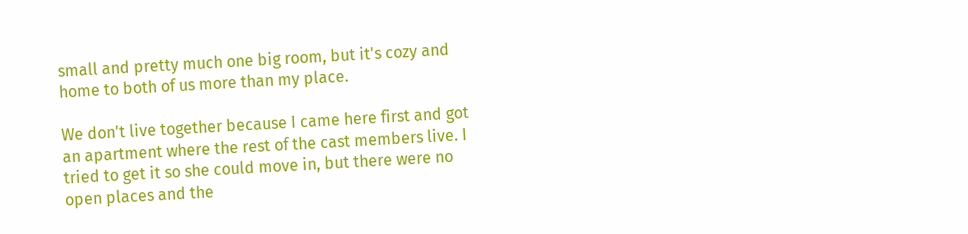small and pretty much one big room, but it's cozy and home to both of us more than my place.

We don't live together because I came here first and got an apartment where the rest of the cast members live. I tried to get it so she could move in, but there were no open places and the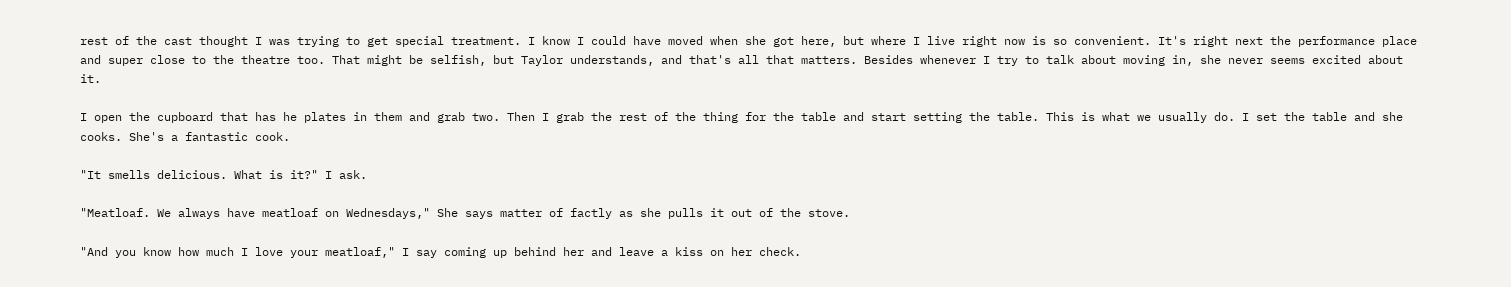rest of the cast thought I was trying to get special treatment. I know I could have moved when she got here, but where I live right now is so convenient. It's right next the performance place and super close to the theatre too. That might be selfish, but Taylor understands, and that's all that matters. Besides whenever I try to talk about moving in, she never seems excited about it.

I open the cupboard that has he plates in them and grab two. Then I grab the rest of the thing for the table and start setting the table. This is what we usually do. I set the table and she cooks. She's a fantastic cook.

"It smells delicious. What is it?" I ask.

"Meatloaf. We always have meatloaf on Wednesdays," She says matter of factly as she pulls it out of the stove.

"And you know how much I love your meatloaf," I say coming up behind her and leave a kiss on her check.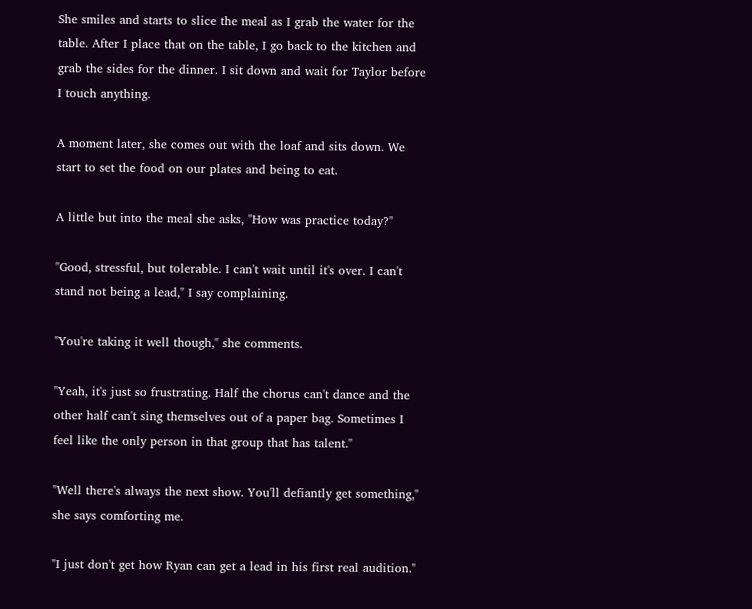She smiles and starts to slice the meal as I grab the water for the table. After I place that on the table, I go back to the kitchen and grab the sides for the dinner. I sit down and wait for Taylor before I touch anything.

A moment later, she comes out with the loaf and sits down. We start to set the food on our plates and being to eat.

A little but into the meal she asks, "How was practice today?"

"Good, stressful, but tolerable. I can't wait until it's over. I can't stand not being a lead," I say complaining.

"You're taking it well though," she comments.

"Yeah, it's just so frustrating. Half the chorus can't dance and the other half can't sing themselves out of a paper bag. Sometimes I feel like the only person in that group that has talent."

"Well there's always the next show. You'll defiantly get something," she says comforting me.

"I just don't get how Ryan can get a lead in his first real audition."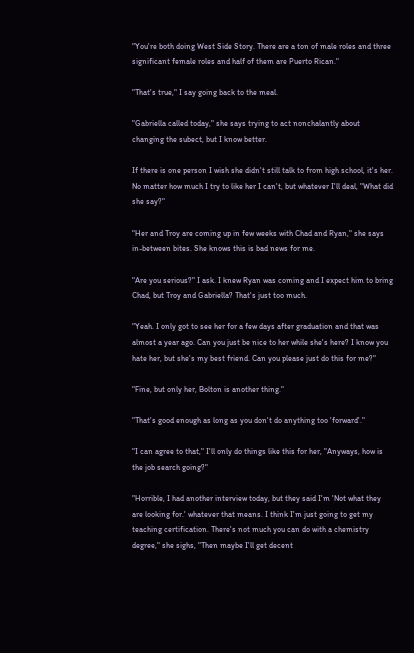"You're both doing West Side Story. There are a ton of male roles and three significant female roles and half of them are Puerto Rican."

"That's true," I say going back to the meal.

"Gabriella called today," she says trying to act nonchalantly about changing the subect, but I know better.

If there is one person I wish she didn't still talk to from high school, it's her. No matter how much I try to like her I can't, but whatever I'll deal, "What did she say?"

"Her and Troy are coming up in few weeks with Chad and Ryan," she says in-between bites. She knows this is bad news for me.

"Are you serious?" I ask. I knew Ryan was coming and I expect him to bring Chad, but Troy and Gabriella? That's just too much.

"Yeah. I only got to see her for a few days after graduation and that was almost a year ago. Can you just be nice to her while she's here? I know you hate her, but she's my best friend. Can you please just do this for me?"

"Fine, but only her, Bolton is another thing."

"That's good enough as long as you don't do anything too 'forward'."

"I can agree to that," I'll only do things like this for her, "Anyways, how is the job search going?"

"Horrible, I had another interview today, but they said I'm 'Not what they are looking for.' whatever that means. I think I'm just going to get my teaching certification. There's not much you can do with a chemistry degree," she sighs, "Then maybe I'll get decent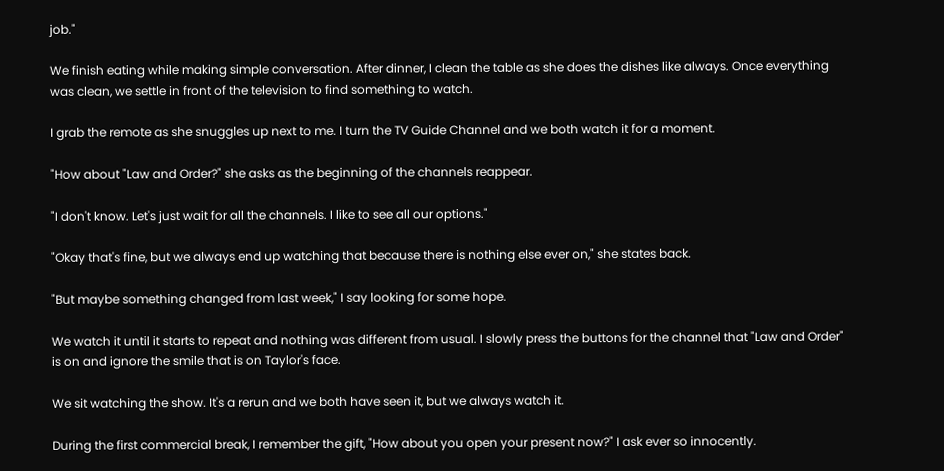job."

We finish eating while making simple conversation. After dinner, I clean the table as she does the dishes like always. Once everything was clean, we settle in front of the television to find something to watch.

I grab the remote as she snuggles up next to me. I turn the TV Guide Channel and we both watch it for a moment.

"How about "Law and Order?" she asks as the beginning of the channels reappear.

"I don't know. Let's just wait for all the channels. I like to see all our options."

"Okay that's fine, but we always end up watching that because there is nothing else ever on," she states back.

"But maybe something changed from last week," I say looking for some hope.

We watch it until it starts to repeat and nothing was different from usual. I slowly press the buttons for the channel that "Law and Order" is on and ignore the smile that is on Taylor's face.

We sit watching the show. It's a rerun and we both have seen it, but we always watch it.

During the first commercial break, I remember the gift, "How about you open your present now?" I ask ever so innocently.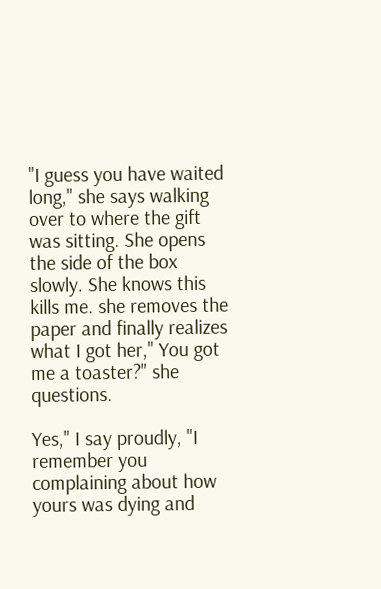"I guess you have waited long," she says walking over to where the gift was sitting. She opens the side of the box slowly. She knows this kills me. she removes the paper and finally realizes what I got her," You got me a toaster?" she questions.

Yes," I say proudly, "I remember you complaining about how yours was dying and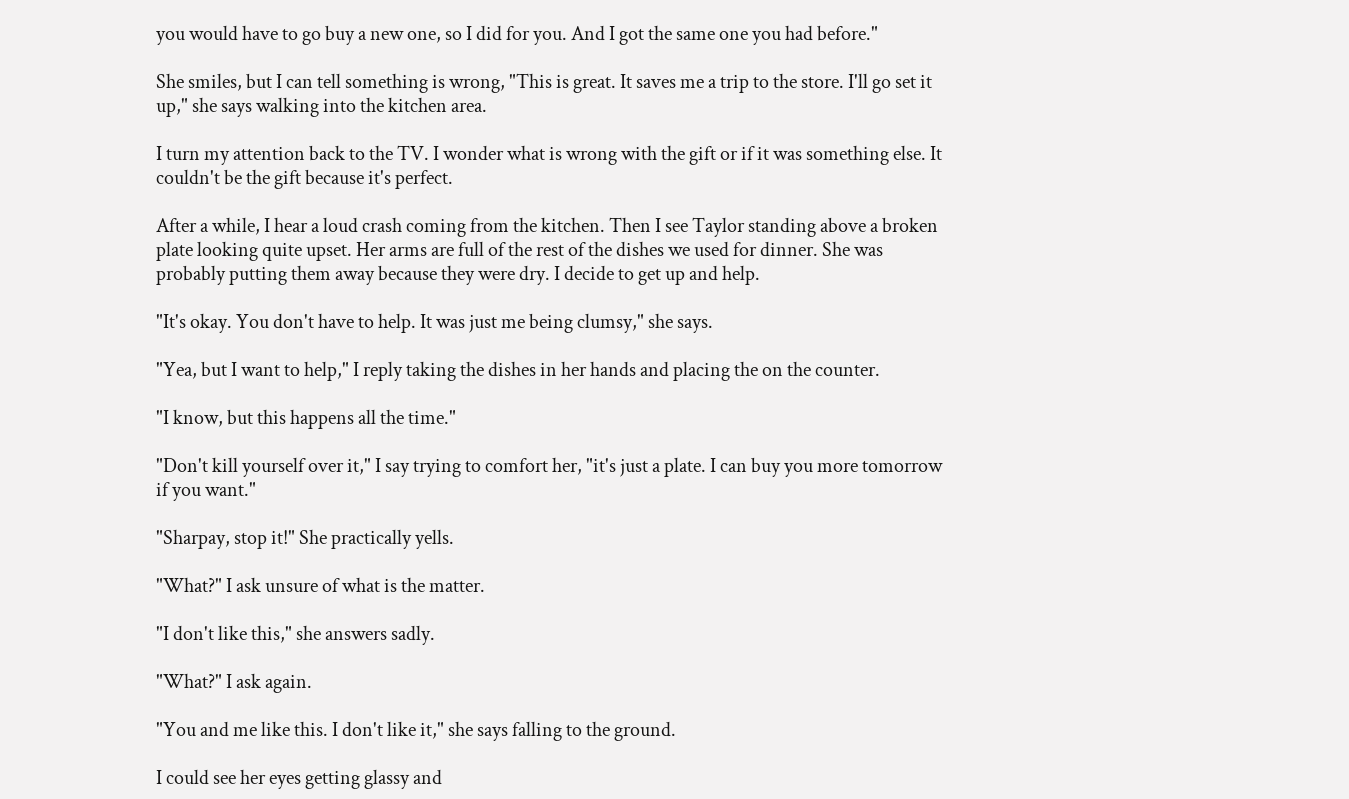you would have to go buy a new one, so I did for you. And I got the same one you had before."

She smiles, but I can tell something is wrong, "This is great. It saves me a trip to the store. I'll go set it up," she says walking into the kitchen area.

I turn my attention back to the TV. I wonder what is wrong with the gift or if it was something else. It couldn't be the gift because it's perfect.

After a while, I hear a loud crash coming from the kitchen. Then I see Taylor standing above a broken plate looking quite upset. Her arms are full of the rest of the dishes we used for dinner. She was probably putting them away because they were dry. I decide to get up and help.

"It's okay. You don't have to help. It was just me being clumsy," she says.

"Yea, but I want to help," I reply taking the dishes in her hands and placing the on the counter.

"I know, but this happens all the time."

"Don't kill yourself over it," I say trying to comfort her, "it's just a plate. I can buy you more tomorrow if you want."

"Sharpay, stop it!" She practically yells.

"What?" I ask unsure of what is the matter.

"I don't like this," she answers sadly.

"What?" I ask again.

"You and me like this. I don't like it," she says falling to the ground.

I could see her eyes getting glassy and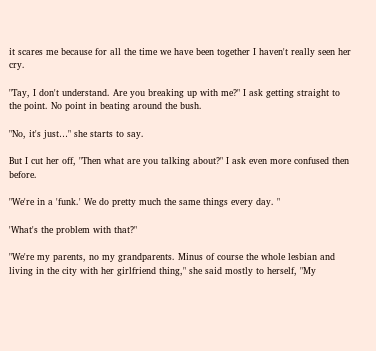it scares me because for all the time we have been together I haven't really seen her cry.

"Tay, I don't understand. Are you breaking up with me?" I ask getting straight to the point. No point in beating around the bush.

"No, it's just…" she starts to say.

But I cut her off, "Then what are you talking about?" I ask even more confused then before.

"We're in a 'funk.' We do pretty much the same things every day. "

'What's the problem with that?"

"We're my parents, no my grandparents. Minus of course the whole lesbian and living in the city with her girlfriend thing," she said mostly to herself, "My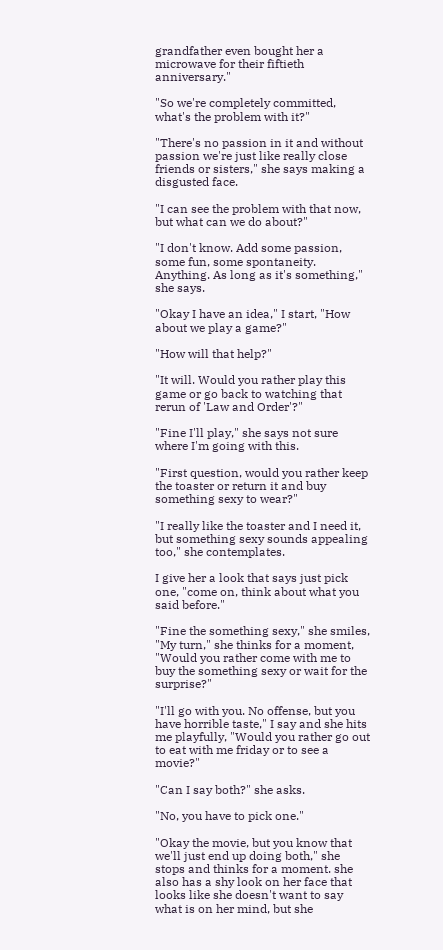grandfather even bought her a microwave for their fiftieth anniversary."

"So we're completely committed, what's the problem with it?"

"There's no passion in it and without passion we're just like really close friends or sisters," she says making a disgusted face.

"I can see the problem with that now, but what can we do about?"

"I don't know. Add some passion, some fun, some spontaneity. Anything. As long as it's something," she says.

"Okay I have an idea," I start, "How about we play a game?"

"How will that help?"

"It will. Would you rather play this game or go back to watching that rerun of 'Law and Order'?"

"Fine I'll play," she says not sure where I'm going with this.

"First question, would you rather keep the toaster or return it and buy something sexy to wear?"

"I really like the toaster and I need it, but something sexy sounds appealing too," she contemplates.

I give her a look that says just pick one, "come on, think about what you said before."

"Fine the something sexy," she smiles, "My turn," she thinks for a moment, "Would you rather come with me to buy the something sexy or wait for the surprise?"

"I'll go with you. No offense, but you have horrible taste," I say and she hits me playfully, "Would you rather go out to eat with me friday or to see a movie?"

"Can I say both?" she asks.

"No, you have to pick one."

"Okay the movie, but you know that we'll just end up doing both," she stops and thinks for a moment. she also has a shy look on her face that looks like she doesn't want to say what is on her mind, but she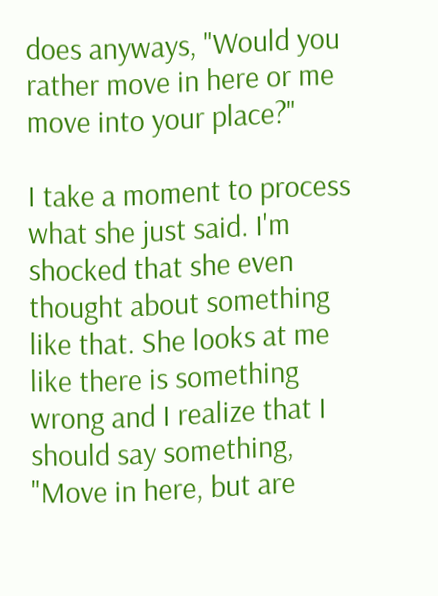does anyways, "Would you rather move in here or me move into your place?"

I take a moment to process what she just said. I'm shocked that she even thought about something like that. She looks at me like there is something wrong and I realize that I should say something, "Move in here, but are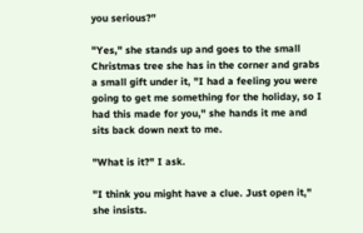you serious?"

"Yes," she stands up and goes to the small Christmas tree she has in the corner and grabs a small gift under it, "I had a feeling you were going to get me something for the holiday, so I had this made for you," she hands it me and sits back down next to me.

"What is it?" I ask.

"I think you might have a clue. Just open it," she insists.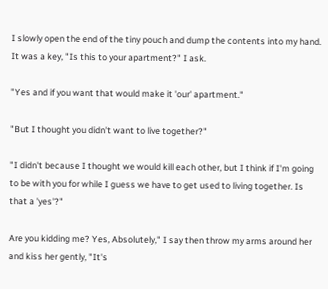I slowly open the end of the tiny pouch and dump the contents into my hand. It was a key, "Is this to your apartment?" I ask.

"Yes and if you want that would make it 'our' apartment."

"But I thought you didn't want to live together?"

"I didn't because I thought we would kill each other, but I think if I'm going to be with you for while I guess we have to get used to living together. Is that a 'yes'?"

Are you kidding me? Yes, Absolutely," I say then throw my arms around her and kiss her gently, "It's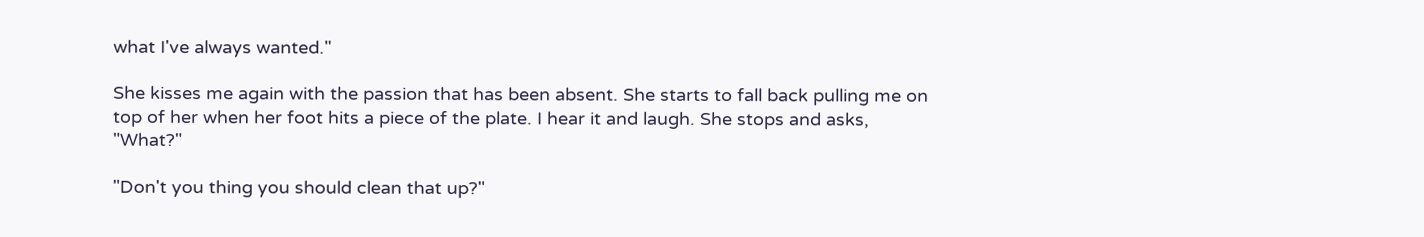what I've always wanted."

She kisses me again with the passion that has been absent. She starts to fall back pulling me on top of her when her foot hits a piece of the plate. I hear it and laugh. She stops and asks, "What?"

"Don't you thing you should clean that up?"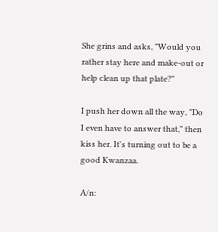She grins and asks, "Would you rather stay here and make-out or help clean up that plate?"

I push her down all the way, "Do I even have to answer that," then kiss her. It's turning out to be a good Kwanzaa.

A/n: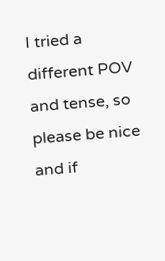I tried a different POV and tense, so please be nice and if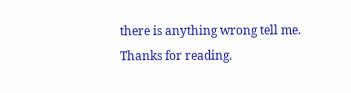there is anything wrong tell me. Thanks for reading.